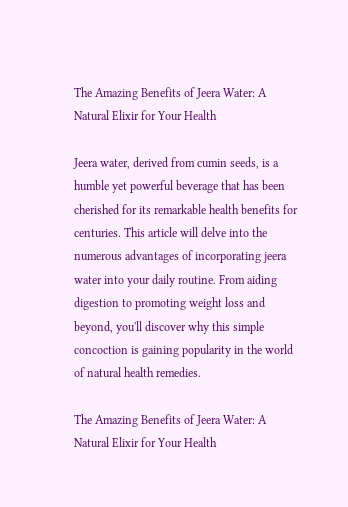The Amazing Benefits of Jeera Water: A Natural Elixir for Your Health

Jeera water, derived from cumin seeds, is a humble yet powerful beverage that has been cherished for its remarkable health benefits for centuries. This article will delve into the numerous advantages of incorporating jeera water into your daily routine. From aiding digestion to promoting weight loss and beyond, you'll discover why this simple concoction is gaining popularity in the world of natural health remedies.

The Amazing Benefits of Jeera Water: A Natural Elixir for Your Health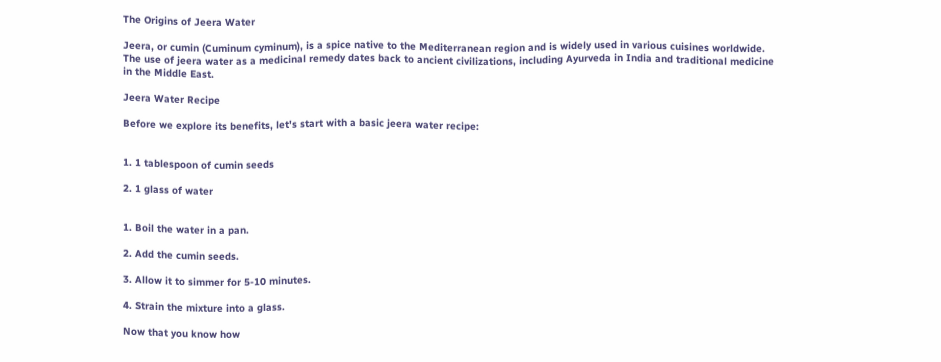The Origins of Jeera Water

Jeera, or cumin (Cuminum cyminum), is a spice native to the Mediterranean region and is widely used in various cuisines worldwide. The use of jeera water as a medicinal remedy dates back to ancient civilizations, including Ayurveda in India and traditional medicine in the Middle East.

Jeera Water Recipe

Before we explore its benefits, let's start with a basic jeera water recipe:


1. 1 tablespoon of cumin seeds

2. 1 glass of water


1. Boil the water in a pan.

2. Add the cumin seeds.

3. Allow it to simmer for 5-10 minutes.

4. Strain the mixture into a glass.

Now that you know how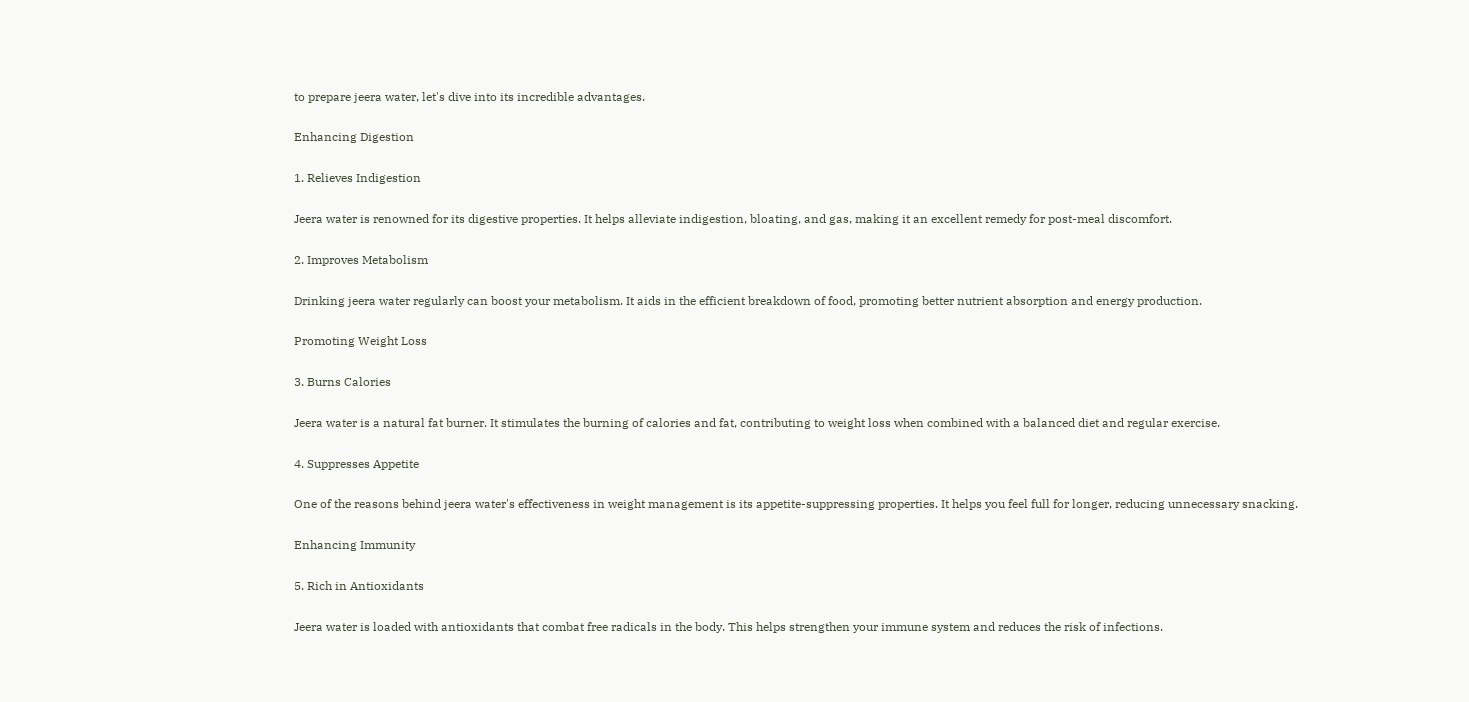to prepare jeera water, let's dive into its incredible advantages.

Enhancing Digestion

1. Relieves Indigestion

Jeera water is renowned for its digestive properties. It helps alleviate indigestion, bloating, and gas, making it an excellent remedy for post-meal discomfort.

2. Improves Metabolism

Drinking jeera water regularly can boost your metabolism. It aids in the efficient breakdown of food, promoting better nutrient absorption and energy production.

Promoting Weight Loss

3. Burns Calories

Jeera water is a natural fat burner. It stimulates the burning of calories and fat, contributing to weight loss when combined with a balanced diet and regular exercise.

4. Suppresses Appetite

One of the reasons behind jeera water's effectiveness in weight management is its appetite-suppressing properties. It helps you feel full for longer, reducing unnecessary snacking.

Enhancing Immunity

5. Rich in Antioxidants

Jeera water is loaded with antioxidants that combat free radicals in the body. This helps strengthen your immune system and reduces the risk of infections.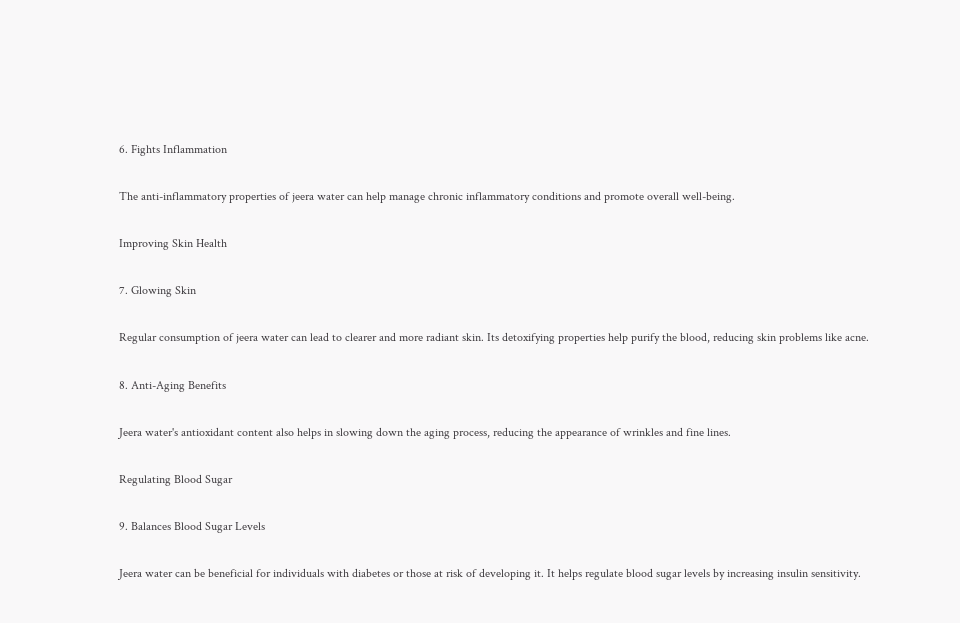6. Fights Inflammation

The anti-inflammatory properties of jeera water can help manage chronic inflammatory conditions and promote overall well-being.

Improving Skin Health

7. Glowing Skin

Regular consumption of jeera water can lead to clearer and more radiant skin. Its detoxifying properties help purify the blood, reducing skin problems like acne.

8. Anti-Aging Benefits

Jeera water's antioxidant content also helps in slowing down the aging process, reducing the appearance of wrinkles and fine lines.

Regulating Blood Sugar

9. Balances Blood Sugar Levels

Jeera water can be beneficial for individuals with diabetes or those at risk of developing it. It helps regulate blood sugar levels by increasing insulin sensitivity.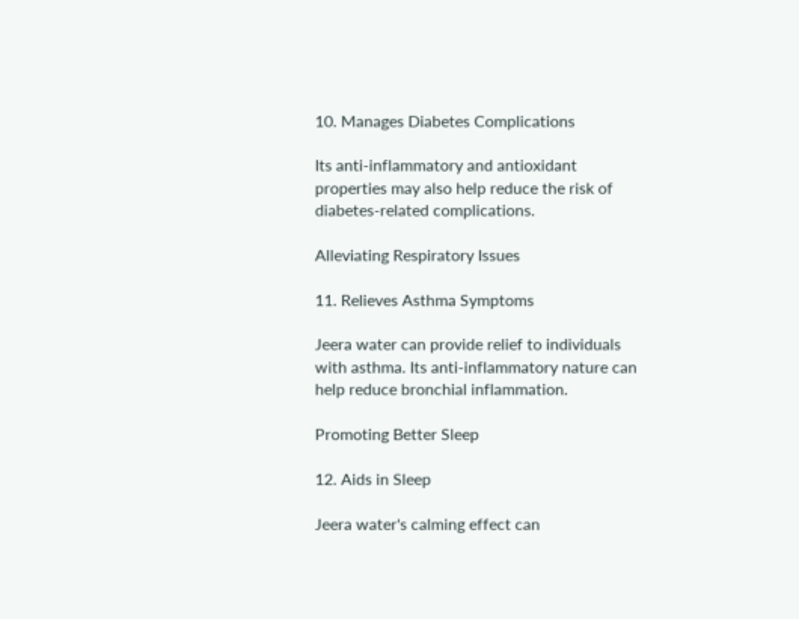10. Manages Diabetes Complications

Its anti-inflammatory and antioxidant properties may also help reduce the risk of diabetes-related complications.

Alleviating Respiratory Issues

11. Relieves Asthma Symptoms

Jeera water can provide relief to individuals with asthma. Its anti-inflammatory nature can help reduce bronchial inflammation.

Promoting Better Sleep

12. Aids in Sleep

Jeera water's calming effect can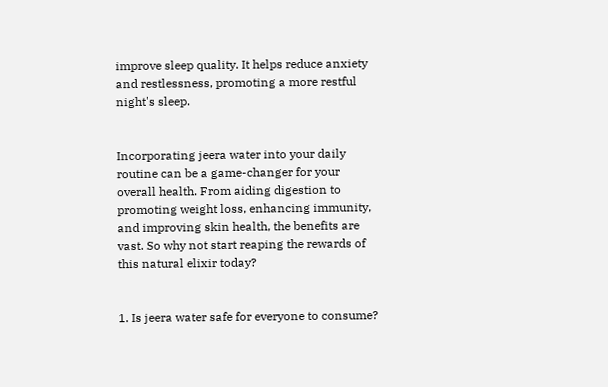improve sleep quality. It helps reduce anxiety and restlessness, promoting a more restful night's sleep.


Incorporating jeera water into your daily routine can be a game-changer for your overall health. From aiding digestion to promoting weight loss, enhancing immunity, and improving skin health, the benefits are vast. So why not start reaping the rewards of this natural elixir today?


1. Is jeera water safe for everyone to consume?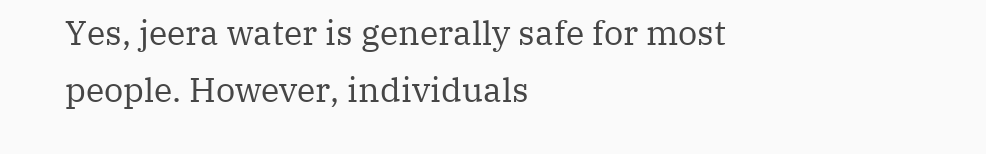Yes, jeera water is generally safe for most people. However, individuals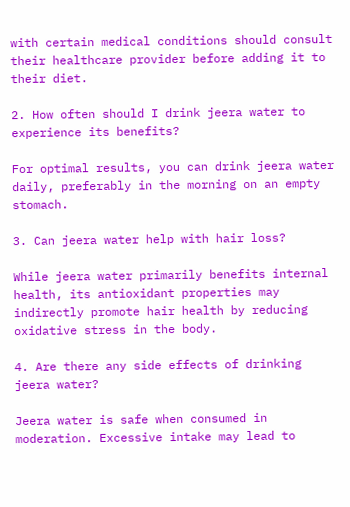with certain medical conditions should consult their healthcare provider before adding it to their diet.

2. How often should I drink jeera water to experience its benefits?

For optimal results, you can drink jeera water daily, preferably in the morning on an empty stomach.

3. Can jeera water help with hair loss?

While jeera water primarily benefits internal health, its antioxidant properties may indirectly promote hair health by reducing oxidative stress in the body.

4. Are there any side effects of drinking jeera water?

Jeera water is safe when consumed in moderation. Excessive intake may lead to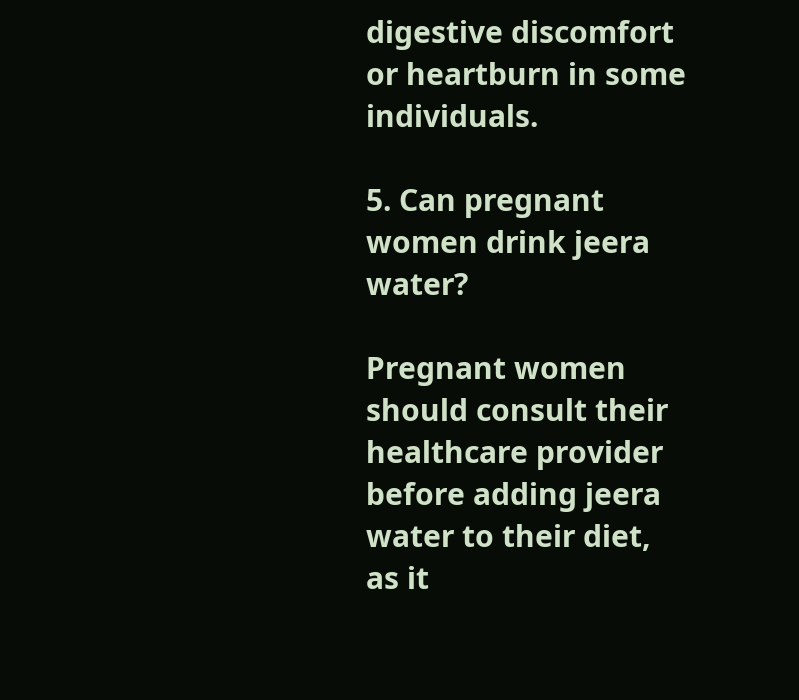digestive discomfort or heartburn in some individuals.

5. Can pregnant women drink jeera water?

Pregnant women should consult their healthcare provider before adding jeera water to their diet, as it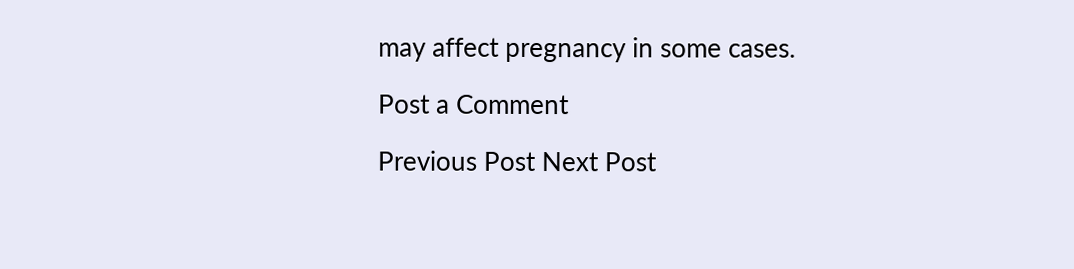may affect pregnancy in some cases.

Post a Comment

Previous Post Next Post